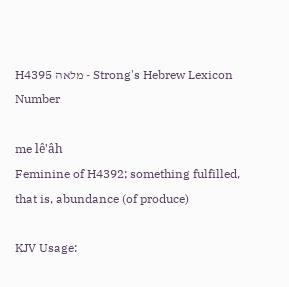H4395 מלאה - Strong's Hebrew Lexicon Number

me lê'âh
Feminine of H4392; something fulfilled, that is, abundance (of produce)

KJV Usage: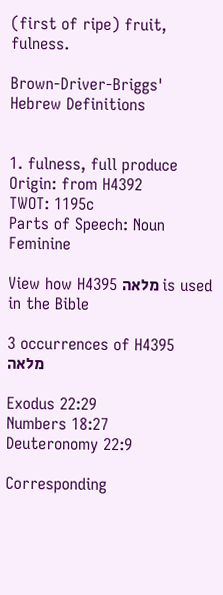(first of ripe) fruit, fulness.

Brown-Driver-Briggs' Hebrew Definitions


1. fulness, full produce
Origin: from H4392
TWOT: 1195c
Parts of Speech: Noun Feminine

View how H4395 מלאה is used in the Bible

3 occurrences of H4395 מלאה

Exodus 22:29
Numbers 18:27
Deuteronomy 22:9

Corresponding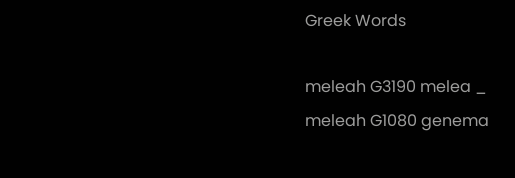Greek Words

meleah G3190 melea _
meleah G1080 genema